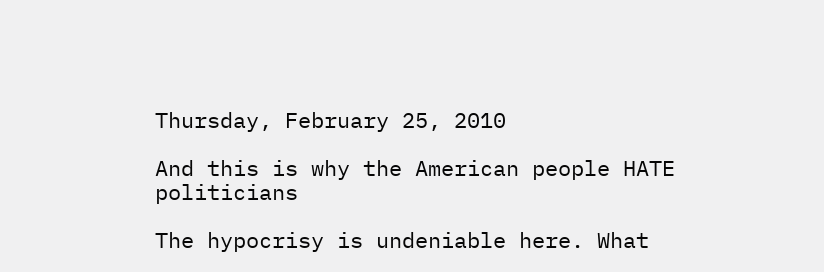Thursday, February 25, 2010

And this is why the American people HATE politicians

The hypocrisy is undeniable here. What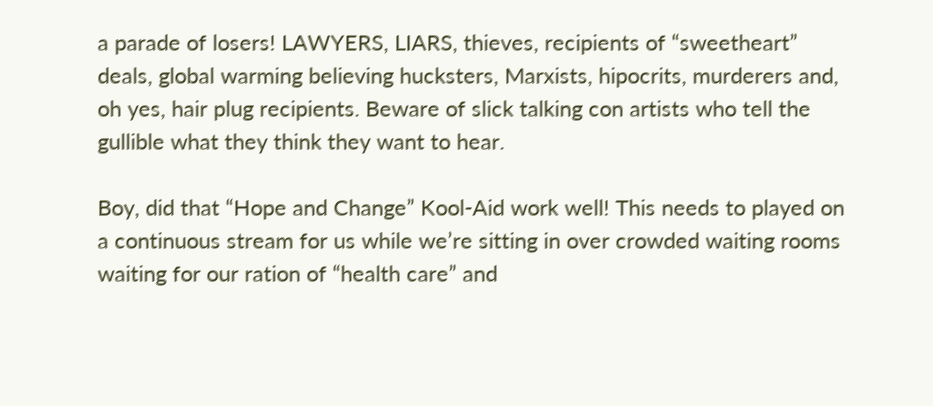a parade of losers! LAWYERS, LIARS, thieves, recipients of “sweetheart” deals, global warming believing hucksters, Marxists, hipocrits, murderers and, oh yes, hair plug recipients. Beware of slick talking con artists who tell the gullible what they think they want to hear.

Boy, did that “Hope and Change” Kool-Aid work well! This needs to played on a continuous stream for us while we’re sitting in over crowded waiting rooms waiting for our ration of “health care” and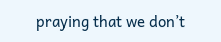praying that we don’t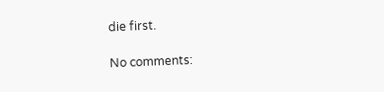die first.

No comments: